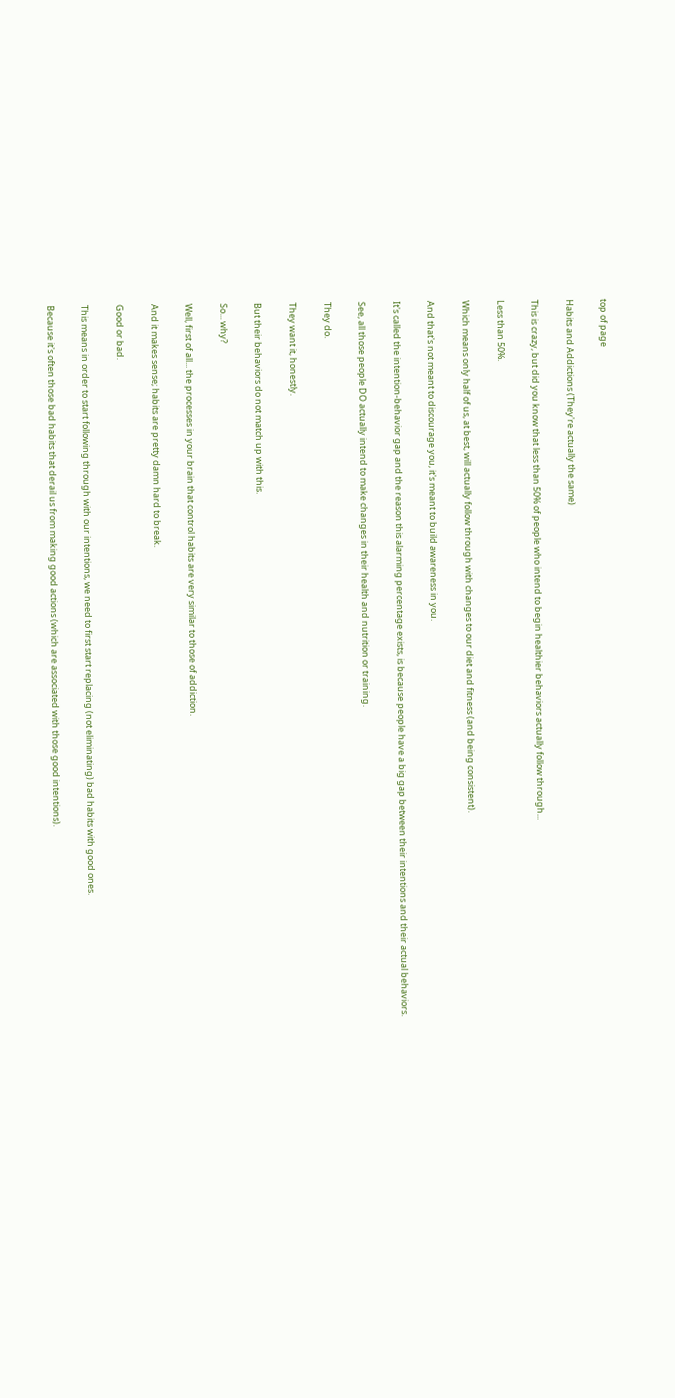top of page

Habits and Addictions (They're actually the same)

This is crazy, but did you know that less than 50% of people who intend to begin healthier behaviors actually follow through...

Less than 50%.

Which means only half of us, at best, will actually follow through with changes to our diet and fitness (and being consistent).

And that's not meant to discourage you, it's meant to build awareness in you.

It's called the intention-behavior gap and the reason this alarming percentage exists, is because people have a big gap between their intentions and their actual behaviors.

See, all those people DO actually intend to make changes in their health and nutrition or training.

They do.

They want it, honestly.

But their behaviors do not match up with this.

So... why?

Well, first of all... the processes in your brain that control habits are very similar to those of addiction.

And it makes sense; habits are pretty damn hard to break.

Good or bad.

This means in order to start following through with our intentions, we need to first start replacing (not eliminating) bad habits with good ones.

Because it's often those bad habits that derail us from making good actions (which are associated with those good intentions).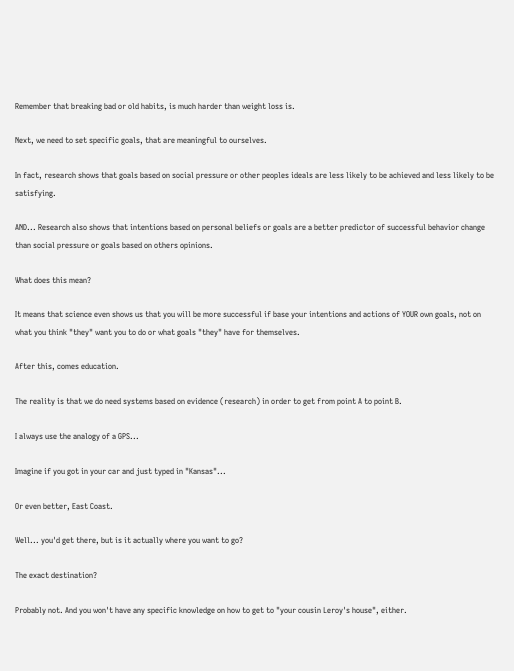Remember that breaking bad or old habits, is much harder than weight loss is.

Next, we need to set specific goals, that are meaningful to ourselves.

In fact, research shows that goals based on social pressure or other peoples ideals are less likely to be achieved and less likely to be satisfying.

AND... Research also shows that intentions based on personal beliefs or goals are a better predictor of successful behavior change than social pressure or goals based on others opinions.

What does this mean?

It means that science even shows us that you will be more successful if base your intentions and actions of YOUR own goals, not on what you think "they" want you to do or what goals "they" have for themselves.

After this, comes education.

The reality is that we do need systems based on evidence (research) in order to get from point A to point B.

I always use the analogy of a GPS...

Imagine if you got in your car and just typed in "Kansas"...

Or even better, East Coast.

Well... you'd get there, but is it actually where you want to go?

The exact destination?

Probably not. And you won't have any specific knowledge on how to get to "your cousin Leroy's house", either.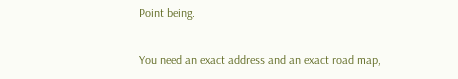Point being.

You need an exact address and an exact road map,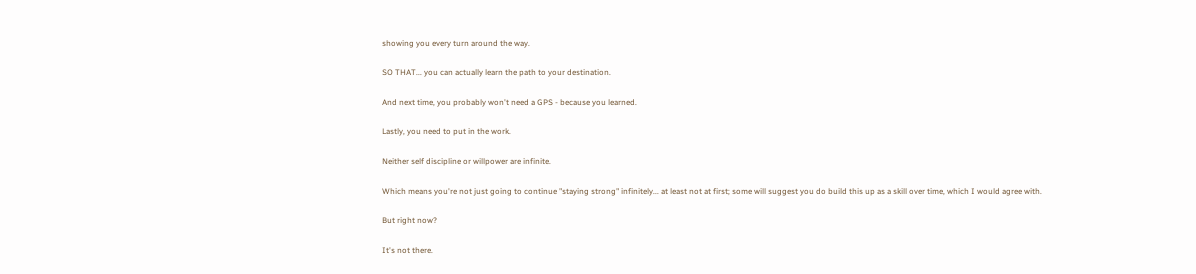showing you every turn around the way.

SO THAT... you can actually learn the path to your destination.

And next time, you probably won't need a GPS - because you learned.

Lastly, you need to put in the work.

Neither self discipline or willpower are infinite.

Which means you're not just going to continue "staying strong" infinitely... at least not at first; some will suggest you do build this up as a skill over time, which I would agree with.

But right now?

It's not there.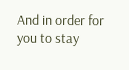And in order for you to stay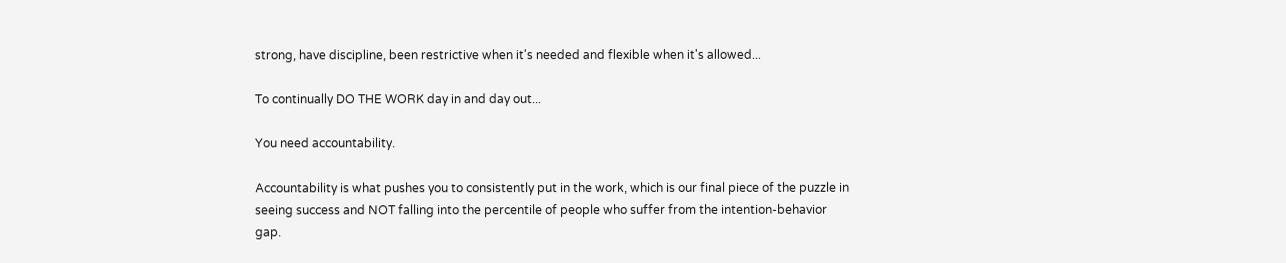strong, have discipline, been restrictive when it's needed and flexible when it's allowed...

To continually DO THE WORK day in and day out...

You need accountability.

Accountability is what pushes you to consistently put in the work, which is our final piece of the puzzle in seeing success and NOT falling into the percentile of people who suffer from the intention-behavior gap.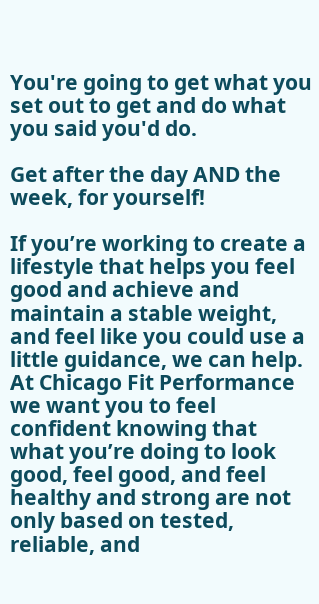You're going to get what you set out to get and do what you said you'd do.

Get after the day AND the week, for yourself!

If you’re working to create a lifestyle that helps you feel good and achieve and maintain a stable weight, and feel like you could use a little guidance, we can help. At Chicago Fit Performance we want you to feel confident knowing that what you’re doing to look good, feel good, and feel healthy and strong are not only based on tested, reliable, and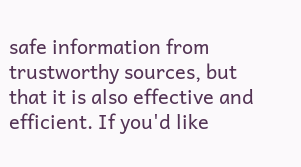safe information from trustworthy sources, but that it is also effective and efficient. If you'd like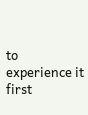to experience it first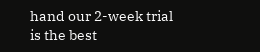hand our 2-week trial is the best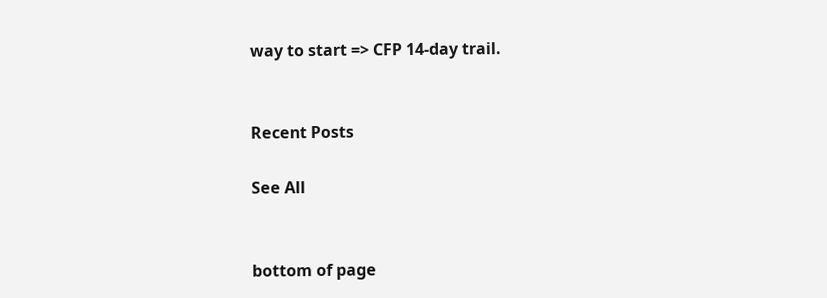way to start => CFP 14-day trail.


Recent Posts

See All


bottom of page